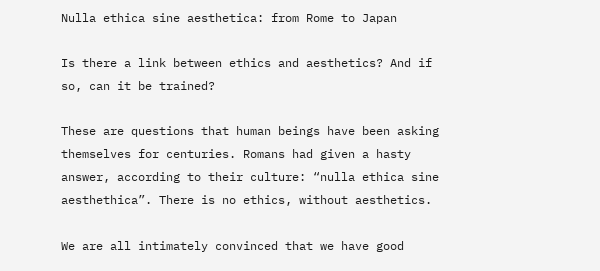Nulla ethica sine aesthetica: from Rome to Japan

Is there a link between ethics and aesthetics? And if so, can it be trained?

These are questions that human beings have been asking themselves for centuries. Romans had given a hasty answer, according to their culture: “nulla ethica sine aesthethica”. There is no ethics, without aesthetics.

We are all intimately convinced that we have good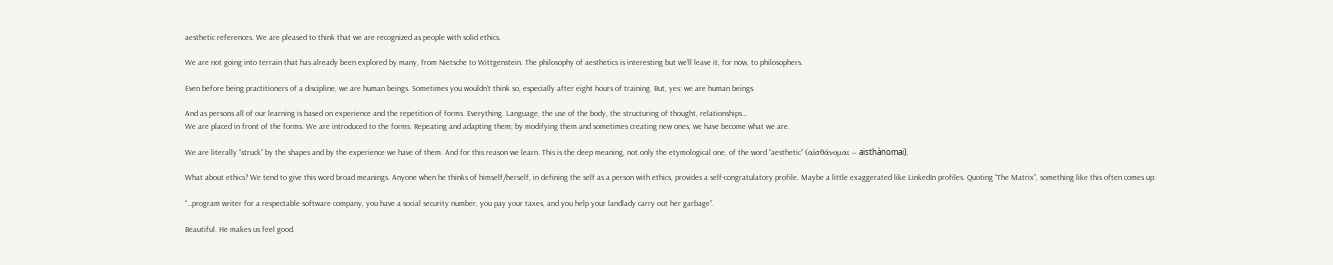aesthetic references. We are pleased to think that we are recognized as people with solid ethics.

We are not going into terrain that has already been explored by many, from Nietsche to Wittgenstein. The philosophy of aesthetics is interesting but we’ll leave it, for now, to philosophers.

Even before being practitioners of a discipline, we are human beings. Sometimes you wouldn’t think so, especially after eight hours of training. But, yes: we are human beings.

And as persons all of our learning is based on experience and the repetition of forms. Everything. Language, the use of the body, the structuring of thought, relationships…
We are placed in front of the forms. We are introduced to the forms. Repeating and adapting them; by modifying them and sometimes creating new ones, we have become what we are.

We are literally “struck” by the shapes and by the experience we have of them. And for this reason we learn. This is the deep meaning, not only the etymological one, of the word “aesthetic” (αἰσθάνομαι – aisthànomai).

What about ethics? We tend to give this word broad meanings. Anyone when he thinks of himself/herself, in defining the self as a person with ethics, provides a self-congratulatory profile. Maybe a little exaggerated like LinkedIn profiles. Quoting “The Matrix”, something like this often comes up:

“…program writer for a respectable software company, you have a social security number, you pay your taxes, and you help your landlady carry out her garbage”.

Beautiful. He makes us feel good.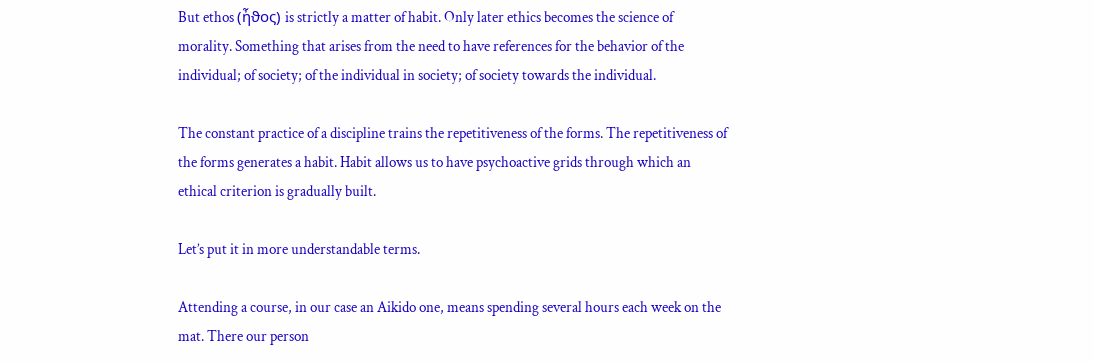But ethos (ἦϑος) is strictly a matter of habit. Only later ethics becomes the science of morality. Something that arises from the need to have references for the behavior of the individual; of society; of the individual in society; of society towards the individual.

The constant practice of a discipline trains the repetitiveness of the forms. The repetitiveness of the forms generates a habit. Habit allows us to have psychoactive grids through which an ethical criterion is gradually built.

Let’s put it in more understandable terms.

Attending a course, in our case an Aikido one, means spending several hours each week on the mat. There our person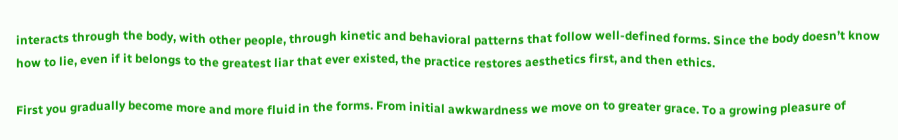interacts through the body, with other people, through kinetic and behavioral patterns that follow well-defined forms. Since the body doesn’t know how to lie, even if it belongs to the greatest liar that ever existed, the practice restores aesthetics first, and then ethics.

First you gradually become more and more fluid in the forms. From initial awkwardness we move on to greater grace. To a growing pleasure of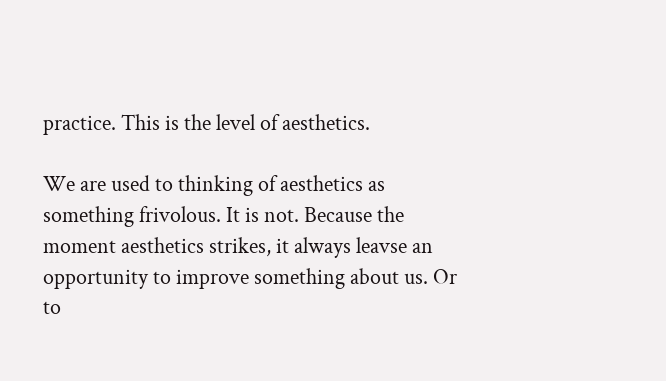practice. This is the level of aesthetics.

We are used to thinking of aesthetics as something frivolous. It is not. Because the moment aesthetics strikes, it always leavse an opportunity to improve something about us. Or to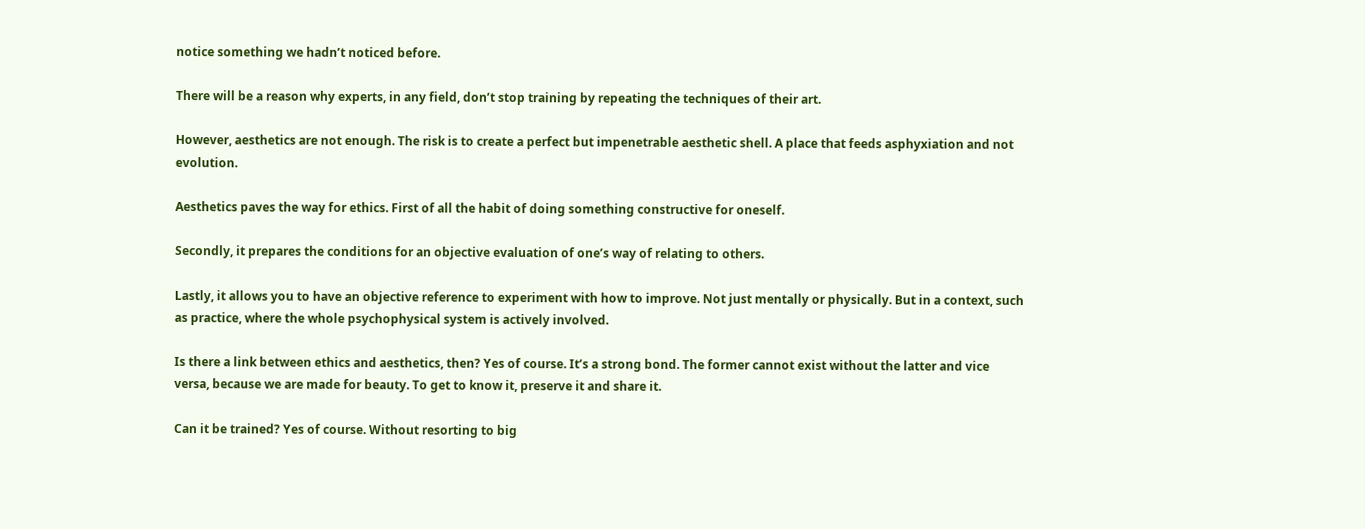notice something we hadn’t noticed before.

There will be a reason why experts, in any field, don’t stop training by repeating the techniques of their art.

However, aesthetics are not enough. The risk is to create a perfect but impenetrable aesthetic shell. A place that feeds asphyxiation and not evolution.

Aesthetics paves the way for ethics. First of all the habit of doing something constructive for oneself.

Secondly, it prepares the conditions for an objective evaluation of one’s way of relating to others.

Lastly, it allows you to have an objective reference to experiment with how to improve. Not just mentally or physically. But in a context, such as practice, where the whole psychophysical system is actively involved.

Is there a link between ethics and aesthetics, then? Yes of course. It’s a strong bond. The former cannot exist without the latter and vice versa, because we are made for beauty. To get to know it, preserve it and share it.

Can it be trained? Yes of course. Without resorting to big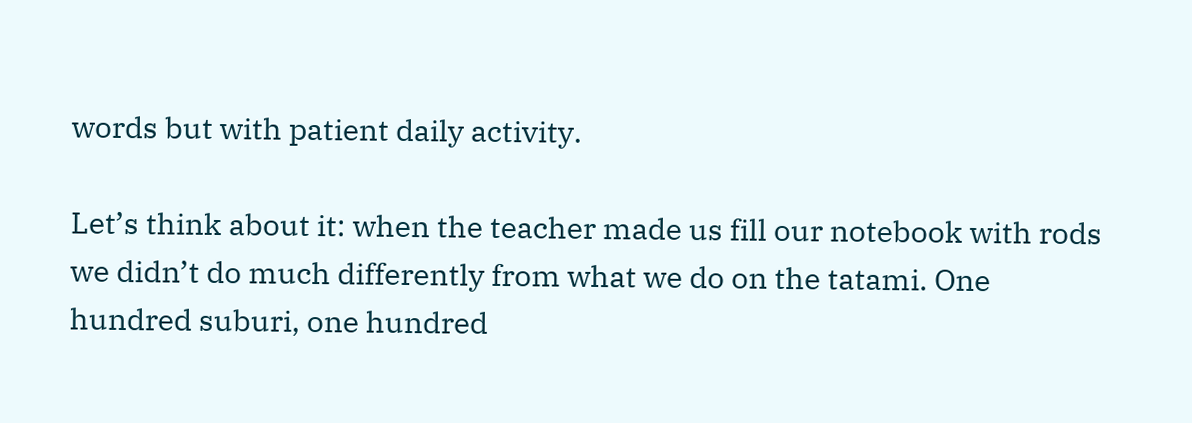words but with patient daily activity.

Let’s think about it: when the teacher made us fill our notebook with rods we didn’t do much differently from what we do on the tatami. One hundred suburi, one hundred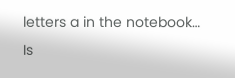letters a in the notebook… Is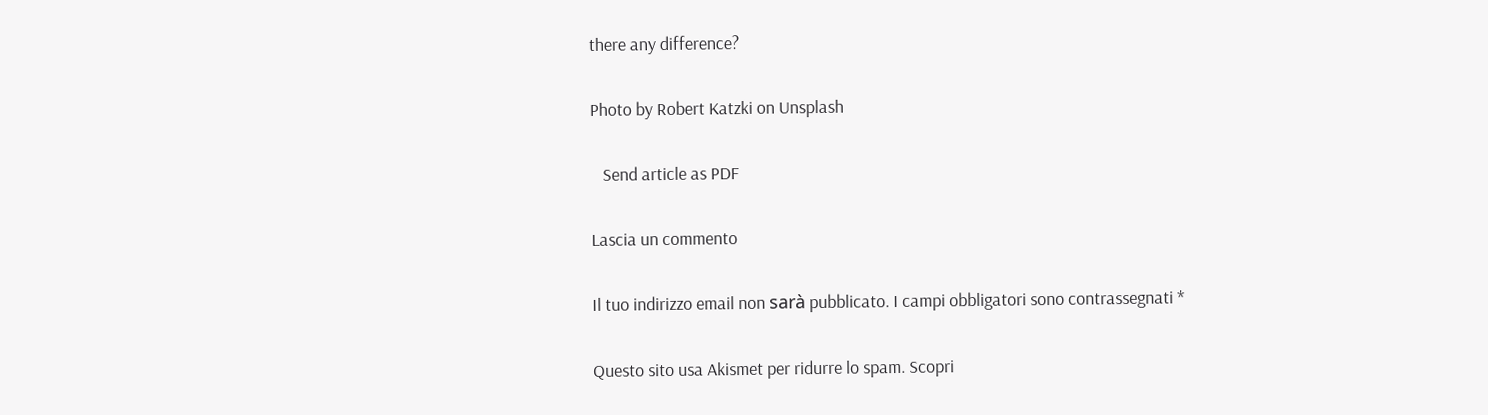there any difference?

Photo by Robert Katzki on Unsplash

   Send article as PDF

Lascia un commento

Il tuo indirizzo email non sarà pubblicato. I campi obbligatori sono contrassegnati *

Questo sito usa Akismet per ridurre lo spam. Scopri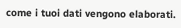come i tuoi dati vengono elaborati.